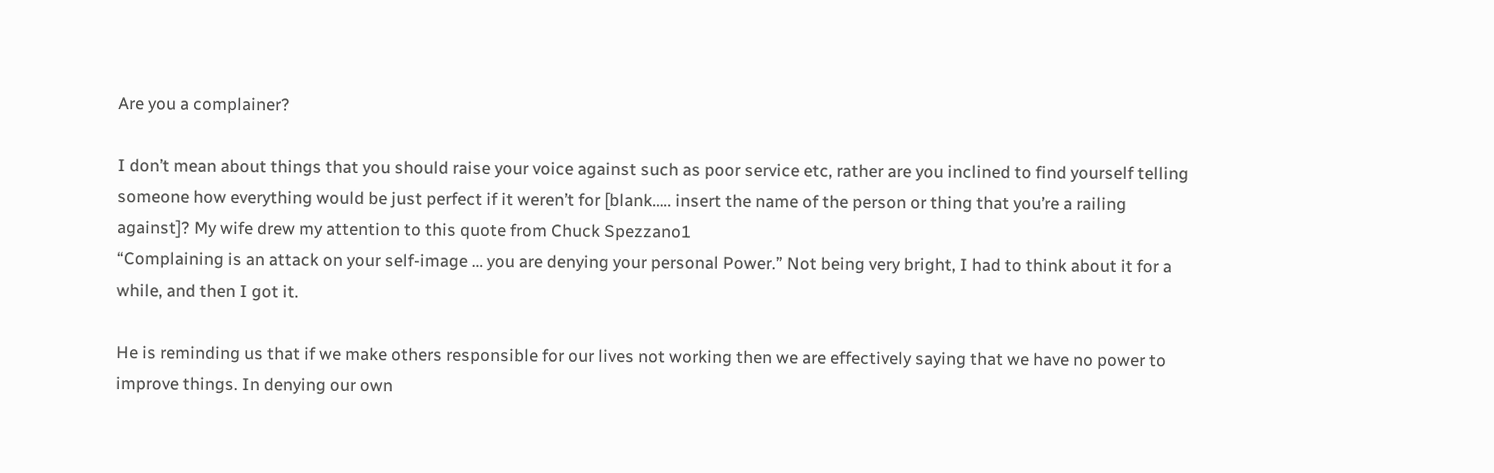Are you a complainer?

I don’t mean about things that you should raise your voice against such as poor service etc, rather are you inclined to find yourself telling someone how everything would be just perfect if it weren’t for [blank….. insert the name of the person or thing that you’re a railing against]? My wife drew my attention to this quote from Chuck Spezzano1
“Complaining is an attack on your self-image … you are denying your personal Power.” Not being very bright, I had to think about it for a while, and then I got it.

He is reminding us that if we make others responsible for our lives not working then we are effectively saying that we have no power to improve things. In denying our own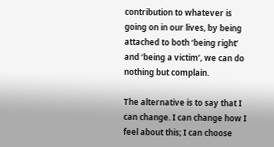contribution to whatever is going on in our lives, by being attached to both ‘being right’ and ‘being a victim’, we can do nothing but complain.

The alternative is to say that I can change. I can change how I feel about this; I can choose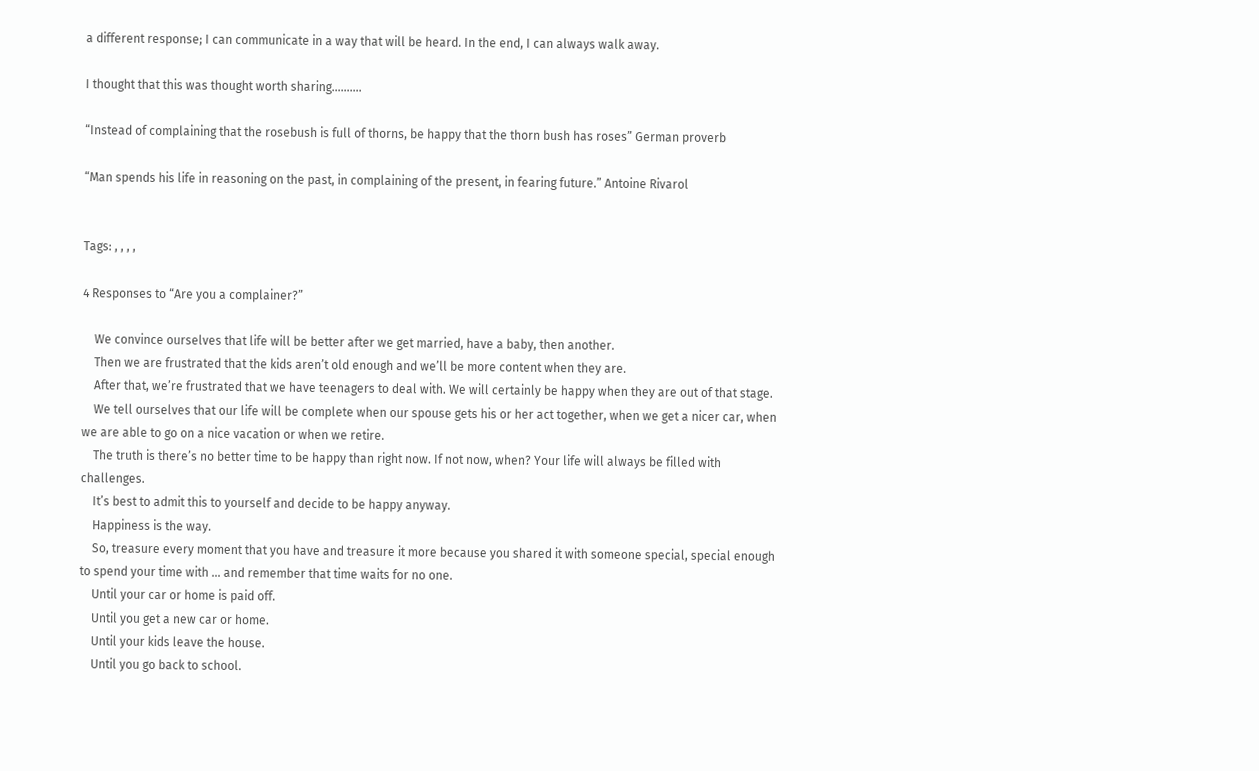a different response; I can communicate in a way that will be heard. In the end, I can always walk away.

I thought that this was thought worth sharing……….

“Instead of complaining that the rosebush is full of thorns, be happy that the thorn bush has roses” German proverb

“Man spends his life in reasoning on the past, in complaining of the present, in fearing future.” Antoine Rivarol


Tags: , , , ,

4 Responses to “Are you a complainer?”

    We convince ourselves that life will be better after we get married, have a baby, then another.
    Then we are frustrated that the kids aren’t old enough and we’ll be more content when they are.
    After that, we’re frustrated that we have teenagers to deal with. We will certainly be happy when they are out of that stage.
    We tell ourselves that our life will be complete when our spouse gets his or her act together, when we get a nicer car, when we are able to go on a nice vacation or when we retire.
    The truth is there’s no better time to be happy than right now. If not now, when? Your life will always be filled with challenges.
    It’s best to admit this to yourself and decide to be happy anyway.
    Happiness is the way.
    So, treasure every moment that you have and treasure it more because you shared it with someone special, special enough to spend your time with … and remember that time waits for no one.
    Until your car or home is paid off.
    Until you get a new car or home.
    Until your kids leave the house.
    Until you go back to school.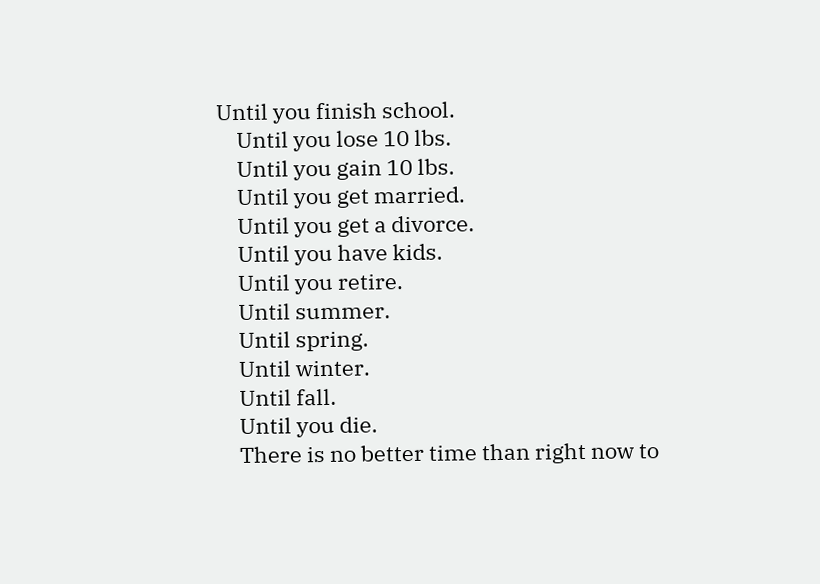Until you finish school.
    Until you lose 10 lbs.
    Until you gain 10 lbs.
    Until you get married.
    Until you get a divorce.
    Until you have kids.
    Until you retire.
    Until summer.
    Until spring.
    Until winter.
    Until fall.
    Until you die.
    There is no better time than right now to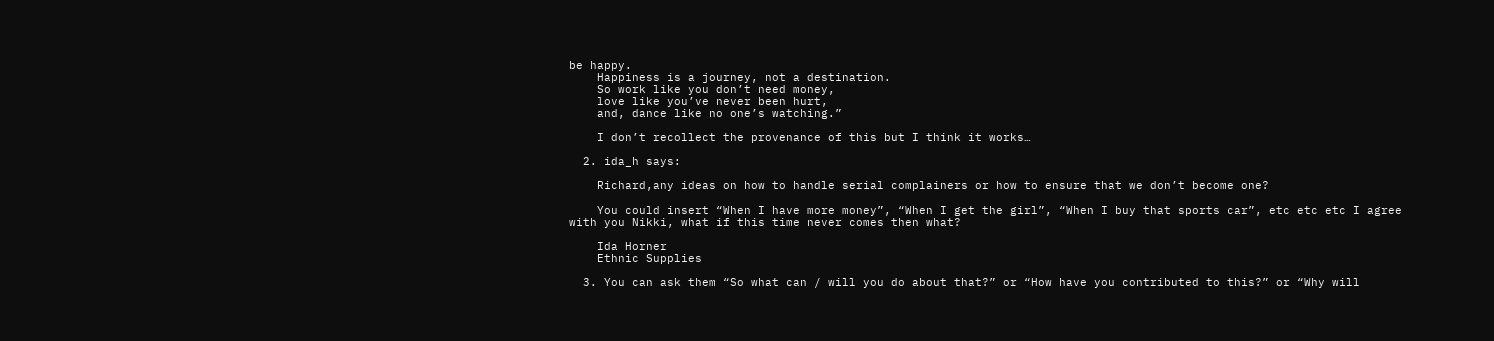be happy.
    Happiness is a journey, not a destination.
    So work like you don’t need money,
    love like you’ve never been hurt,
    and, dance like no one’s watching.”

    I don’t recollect the provenance of this but I think it works…

  2. ida_h says:

    Richard,any ideas on how to handle serial complainers or how to ensure that we don’t become one?

    You could insert “When I have more money”, “When I get the girl”, “When I buy that sports car”, etc etc etc I agree with you Nikki, what if this time never comes then what?

    Ida Horner
    Ethnic Supplies

  3. You can ask them “So what can / will you do about that?” or “How have you contributed to this?” or “Why will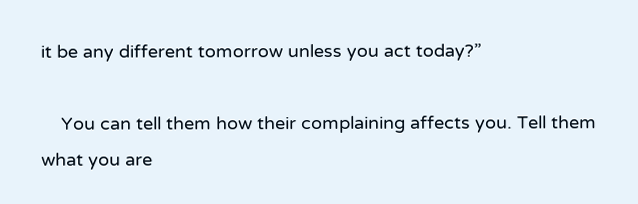it be any different tomorrow unless you act today?”

    You can tell them how their complaining affects you. Tell them what you are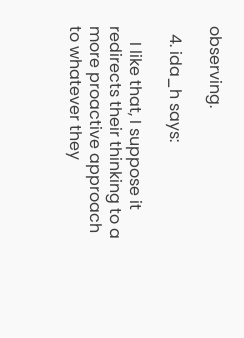observing.

  4. ida_h says:

    I like that, I suppose it redirects their thinking to a more proactive approach to whatever they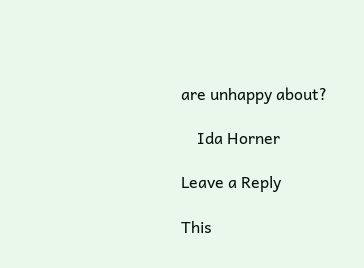are unhappy about?

    Ida Horner

Leave a Reply

This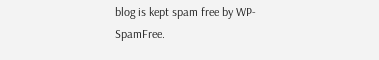blog is kept spam free by WP-SpamFree.